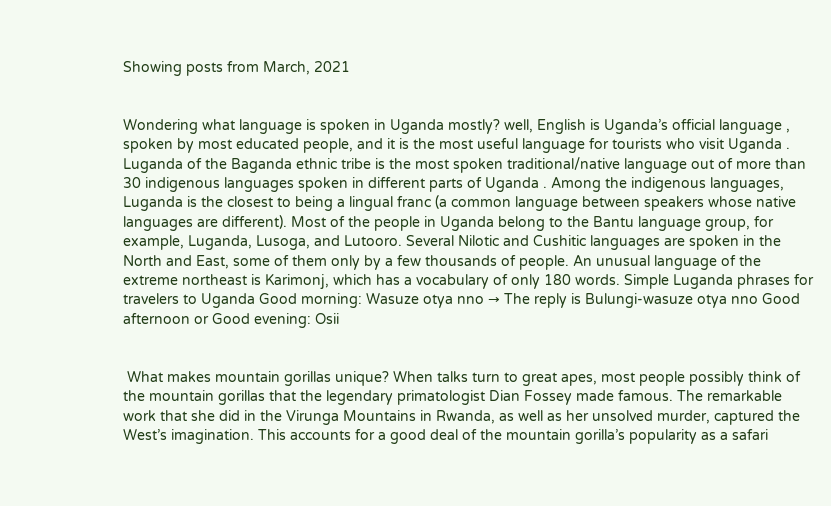Showing posts from March, 2021


Wondering what language is spoken in Uganda mostly? well, English is Uganda’s official language , spoken by most educated people, and it is the most useful language for tourists who visit Uganda .  Luganda of the Baganda ethnic tribe is the most spoken traditional/native language out of more than 30 indigenous languages spoken in different parts of Uganda . Among the indigenous languages, Luganda is the closest to being a lingual franc (a common language between speakers whose native languages are different). Most of the people in Uganda belong to the Bantu language group, for example, Luganda, Lusoga, and Lutooro. Several Nilotic and Cushitic languages are spoken in the North and East, some of them only by a few thousands of people. An unusual language of the extreme northeast is Karimonj, which has a vocabulary of only 180 words. Simple Luganda phrases for travelers to Uganda Good morning: Wasuze otya nno → The reply is Bulungi-wasuze otya nno Good afternoon or Good evening: Osii


 What makes mountain gorillas unique? When talks turn to great apes, most people possibly think of the mountain gorillas that the legendary primatologist Dian Fossey made famous. The remarkable work that she did in the Virunga Mountains in Rwanda, as well as her unsolved murder, captured the West’s imagination. This accounts for a good deal of the mountain gorilla’s popularity as a safari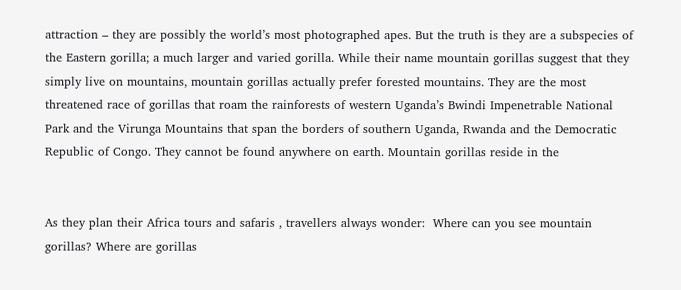attraction – they are possibly the world’s most photographed apes. But the truth is they are a subspecies of the Eastern gorilla; a much larger and varied gorilla. While their name mountain gorillas suggest that they simply live on mountains, mountain gorillas actually prefer forested mountains. They are the most threatened race of gorillas that roam the rainforests of western Uganda’s Bwindi Impenetrable National Park and the Virunga Mountains that span the borders of southern Uganda, Rwanda and the Democratic Republic of Congo. They cannot be found anywhere on earth. Mountain gorillas reside in the


As they plan their Africa tours and safaris , travellers always wonder:  Where can you see mountain gorillas? Where are gorillas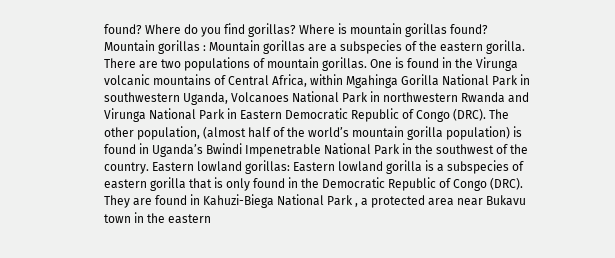found? Where do you find gorillas? Where is mountain gorillas found? Mountain gorillas : Mountain gorillas are a subspecies of the eastern gorilla. There are two populations of mountain gorillas. One is found in the Virunga volcanic mountains of Central Africa, within Mgahinga Gorilla National Park in southwestern Uganda, Volcanoes National Park in northwestern Rwanda and Virunga National Park in Eastern Democratic Republic of Congo (DRC). The other population, (almost half of the world’s mountain gorilla population) is found in Uganda’s Bwindi Impenetrable National Park in the southwest of the country. Eastern lowland gorillas: Eastern lowland gorilla is a subspecies of eastern gorilla that is only found in the Democratic Republic of Congo (DRC). They are found in Kahuzi-Biega National Park , a protected area near Bukavu town in the eastern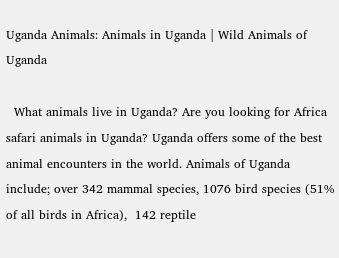Uganda Animals: Animals in Uganda | Wild Animals of Uganda

  What animals live in Uganda? Are you looking for Africa safari animals in Uganda? Uganda offers some of the best animal encounters in the world. Animals of Uganda include; over 342 mammal species, 1076 bird species (51% of all birds in Africa),  142 reptile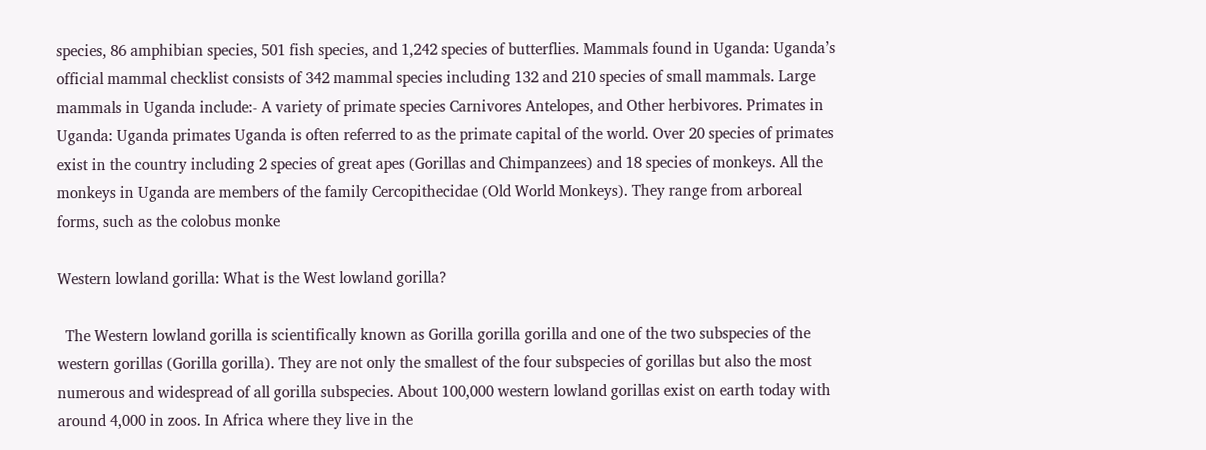species, 86 amphibian species, 501 fish species, and 1,242 species of butterflies. Mammals found in Uganda: Uganda’s official mammal checklist consists of 342 mammal species including 132 and 210 species of small mammals. Large mammals in Uganda include:- A variety of primate species Carnivores Antelopes, and Other herbivores. Primates in Uganda: Uganda primates Uganda is often referred to as the primate capital of the world. Over 20 species of primates exist in the country including 2 species of great apes (Gorillas and Chimpanzees) and 18 species of monkeys. All the monkeys in Uganda are members of the family Cercopithecidae (Old World Monkeys). They range from arboreal forms, such as the colobus monke

Western lowland gorilla: What is the West lowland gorilla?

  The Western lowland gorilla is scientifically known as Gorilla gorilla gorilla and one of the two subspecies of the western gorillas (Gorilla gorilla). They are not only the smallest of the four subspecies of gorillas but also the most numerous and widespread of all gorilla subspecies. About 100,000 western lowland gorillas exist on earth today with around 4,000 in zoos. In Africa where they live in the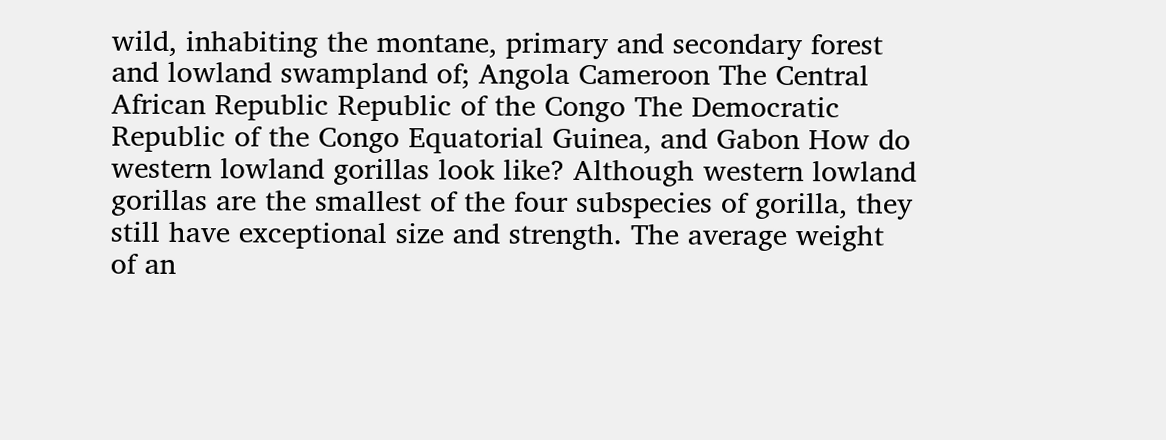wild, inhabiting the montane, primary and secondary forest and lowland swampland of; Angola Cameroon The Central African Republic Republic of the Congo The Democratic Republic of the Congo Equatorial Guinea, and Gabon How do western lowland gorillas look like? Although western lowland gorillas are the smallest of the four subspecies of gorilla, they still have exceptional size and strength. The average weight of an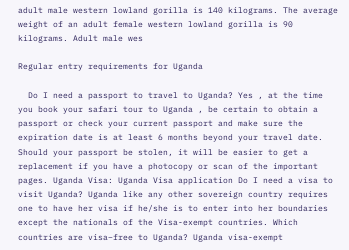adult male western lowland gorilla is 140 kilograms. The average weight of an adult female western lowland gorilla is 90 kilograms. Adult male wes

Regular entry requirements for Uganda

  Do I need a passport to travel to Uganda? Yes , at the time you book your safari tour to Uganda , be certain to obtain a passport or check your current passport and make sure the expiration date is at least 6 months beyond your travel date. Should your passport be stolen, it will be easier to get a replacement if you have a photocopy or scan of the important pages. Uganda Visa: Uganda Visa application Do I need a visa to visit Uganda? Uganda like any other sovereign country requires one to have her visa if he/she is to enter into her boundaries except the nationals of the Visa-exempt countries. Which countries are visa−free to Uganda? Uganda visa-exempt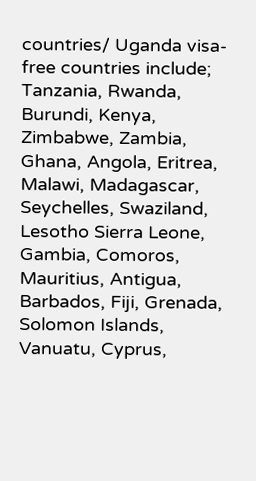countries/ Uganda visa-free countries include; Tanzania, Rwanda, Burundi, Kenya, Zimbabwe, Zambia, Ghana, Angola, Eritrea, Malawi, Madagascar, Seychelles, Swaziland, Lesotho Sierra Leone, Gambia, Comoros, Mauritius, Antigua, Barbados, Fiji, Grenada, Solomon Islands, Vanuatu, Cyprus,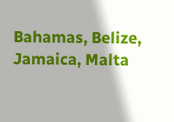Bahamas, Belize, Jamaica, Malta